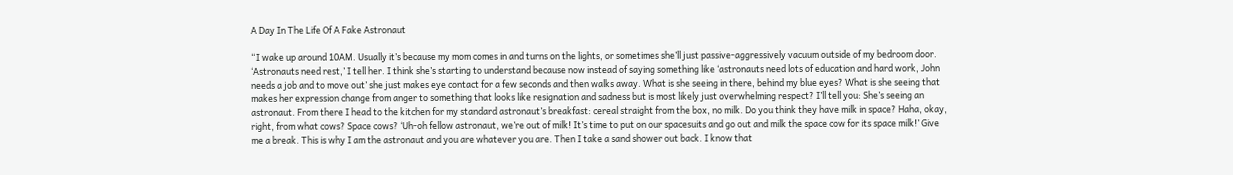A Day In The Life Of A Fake Astronaut

“I wake up around 10AM. Usually it’s because my mom comes in and turns on the lights, or sometimes she’ll just passive-aggressively vacuum outside of my bedroom door. ‘Astronauts need rest,’ I tell her. I think she’s starting to understand because now instead of saying something like ‘astronauts need lots of education and hard work, John needs a job and to move out’ she just makes eye contact for a few seconds and then walks away. What is she seeing in there, behind my blue eyes? What is she seeing that makes her expression change from anger to something that looks like resignation and sadness but is most likely just overwhelming respect? I’ll tell you: She’s seeing an astronaut. From there I head to the kitchen for my standard astronaut’s breakfast: cereal straight from the box, no milk. Do you think they have milk in space? Haha, okay, right, from what cows? Space cows? ‘Uh-oh fellow astronaut, we’re out of milk! It’s time to put on our spacesuits and go out and milk the space cow for its space milk!’ Give me a break. This is why I am the astronaut and you are whatever you are. Then I take a sand shower out back. I know that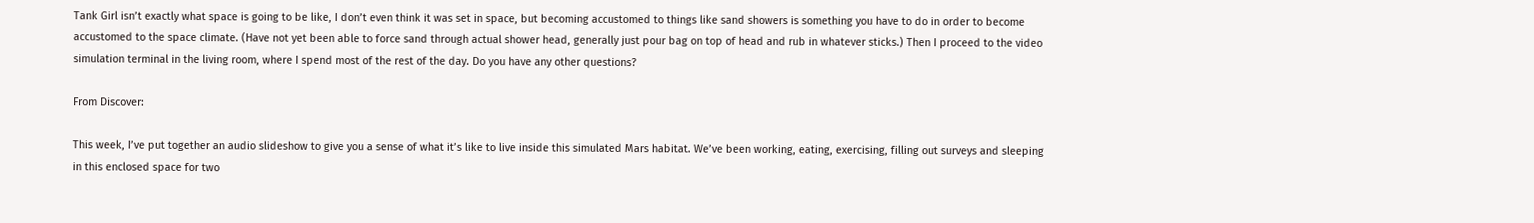Tank Girl isn’t exactly what space is going to be like, I don’t even think it was set in space, but becoming accustomed to things like sand showers is something you have to do in order to become accustomed to the space climate. (Have not yet been able to force sand through actual shower head, generally just pour bag on top of head and rub in whatever sticks.) Then I proceed to the video simulation terminal in the living room, where I spend most of the rest of the day. Do you have any other questions?

From Discover:

This week, I’ve put together an audio slideshow to give you a sense of what it’s like to live inside this simulated Mars habitat. We’ve been working, eating, exercising, filling out surveys and sleeping in this enclosed space for two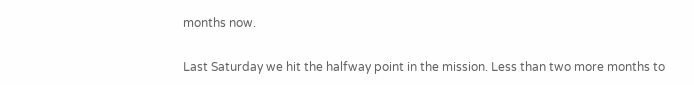months now.

Last Saturday we hit the halfway point in the mission. Less than two more months to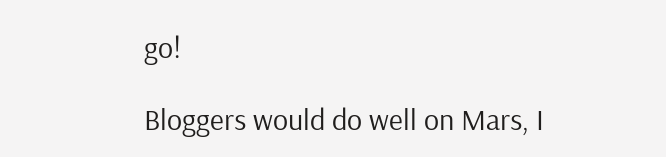go!

Bloggers would do well on Mars, I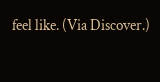feel like. (Via Discover.)